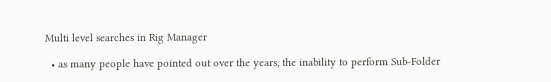Multi level searches in Rig Manager

  • as many people have pointed out over the years, the inability to perform Sub-Folder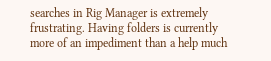searches in Rig Manager is extremely frustrating. Having folders is currently more of an impediment than a help much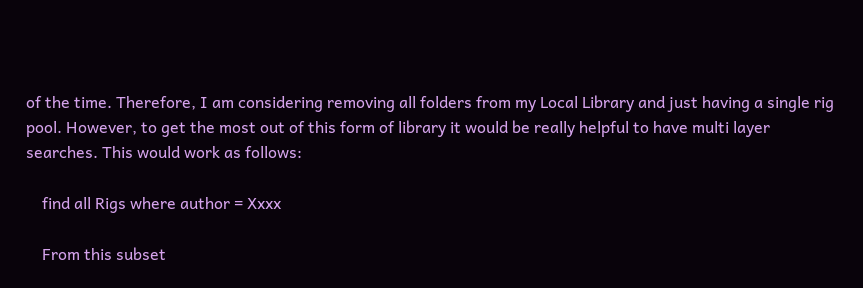of the time. Therefore, I am considering removing all folders from my Local Library and just having a single rig pool. However, to get the most out of this form of library it would be really helpful to have multi layer searches. This would work as follows:

    find all Rigs where author = Xxxx

    From this subset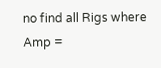no find all Rigs where Amp =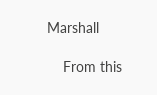Marshall

    From this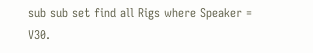sub sub set find all Rigs where Speaker = V30.